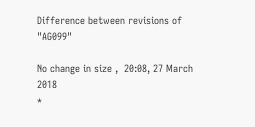Difference between revisions of "AG099"

No change in size ,  20:08, 27 March 2018
*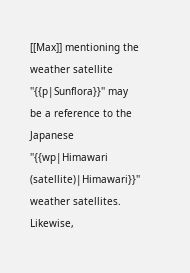[[Max]] mentioning the weather satellite ''{{p|Sunflora}}'' may be a reference to the Japanese ''{{wp|Himawari (satellite)|Himawari}}'' weather satellites. Likewise,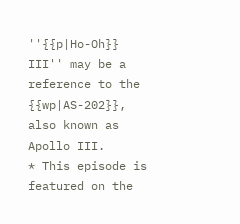''{{p|Ho-Oh}} III'' may be a reference to the {{wp|AS-202}}, also known as Apollo III.
* This episode is featured on the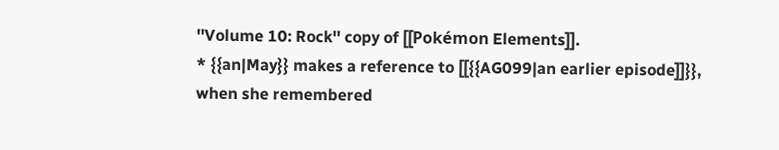''Volume 10: Rock'' copy of [[Pokémon Elements]].
* {{an|May}} makes a reference to [[{{AG099|an earlier episode]]}}, when she remembered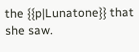the {{p|Lunatone}} that she saw.